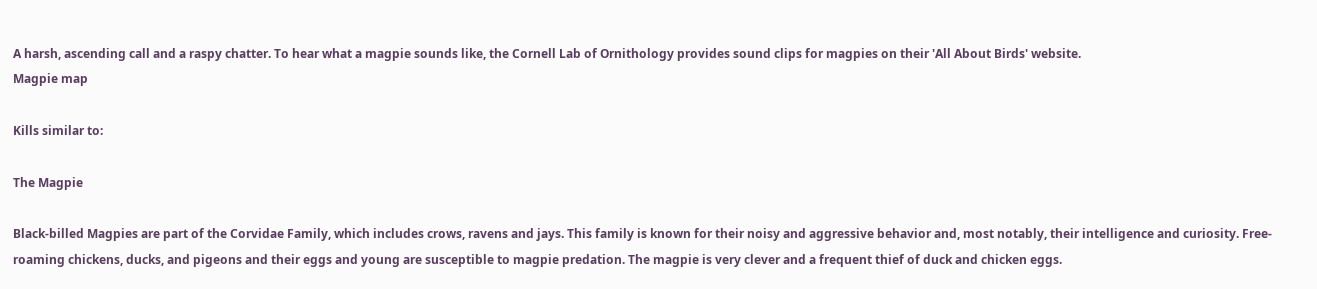A harsh, ascending call and a raspy chatter. To hear what a magpie sounds like, the Cornell Lab of Ornithology provides sound clips for magpies on their 'All About Birds' website.
Magpie map

Kills similar to:

The Magpie

Black-billed Magpies are part of the Corvidae Family, which includes crows, ravens and jays. This family is known for their noisy and aggressive behavior and, most notably, their intelligence and curiosity. Free-roaming chickens, ducks, and pigeons and their eggs and young are susceptible to magpie predation. The magpie is very clever and a frequent thief of duck and chicken eggs.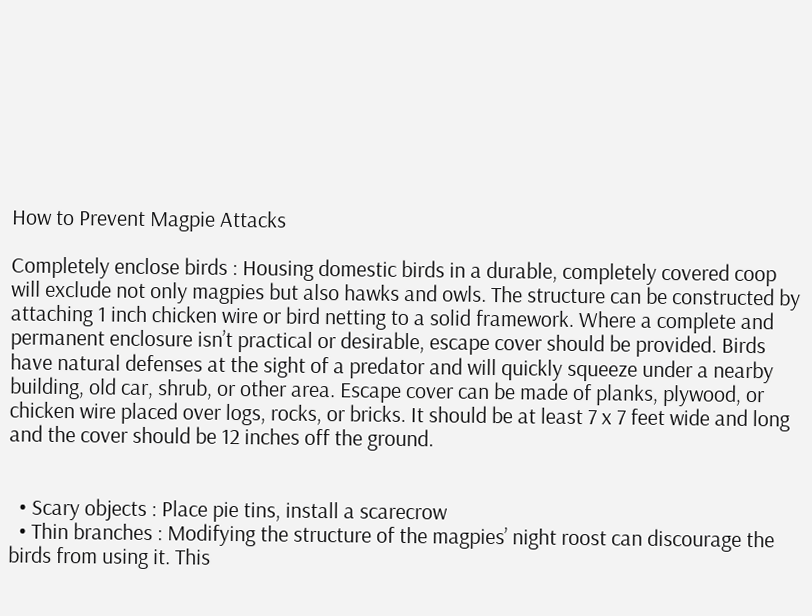How to Prevent Magpie Attacks

Completely enclose birds : Housing domestic birds in a durable, completely covered coop will exclude not only magpies but also hawks and owls. The structure can be constructed by attaching 1 inch chicken wire or bird netting to a solid framework. Where a complete and permanent enclosure isn’t practical or desirable, escape cover should be provided. Birds have natural defenses at the sight of a predator and will quickly squeeze under a nearby building, old car, shrub, or other area. Escape cover can be made of planks, plywood, or chicken wire placed over logs, rocks, or bricks. It should be at least 7 x 7 feet wide and long and the cover should be 12 inches off the ground.


  • Scary objects : Place pie tins, install a scarecrow
  • Thin branches : Modifying the structure of the magpies’ night roost can discourage the birds from using it. This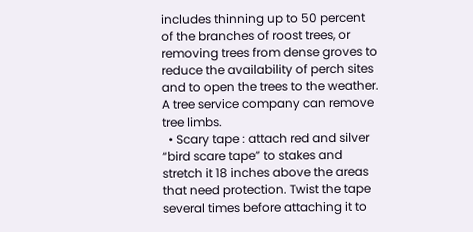includes thinning up to 50 percent of the branches of roost trees, or removing trees from dense groves to reduce the availability of perch sites and to open the trees to the weather. A tree service company can remove tree limbs.
  • Scary tape : attach red and silver “bird scare tape” to stakes and stretch it 18 inches above the areas that need protection. Twist the tape several times before attaching it to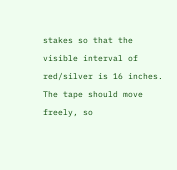stakes so that the visible interval of red/silver is 16 inches. The tape should move freely, so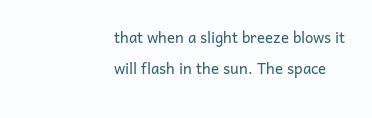that when a slight breeze blows it will flash in the sun. The space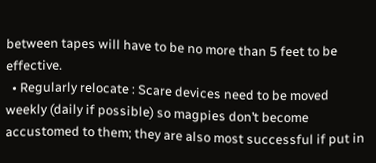between tapes will have to be no more than 5 feet to be effective.
  • Regularly relocate : Scare devices need to be moved weekly (daily if possible) so magpies don’t become accustomed to them; they are also most successful if put in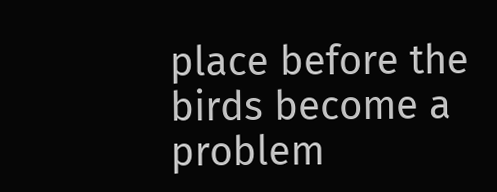place before the birds become a problem